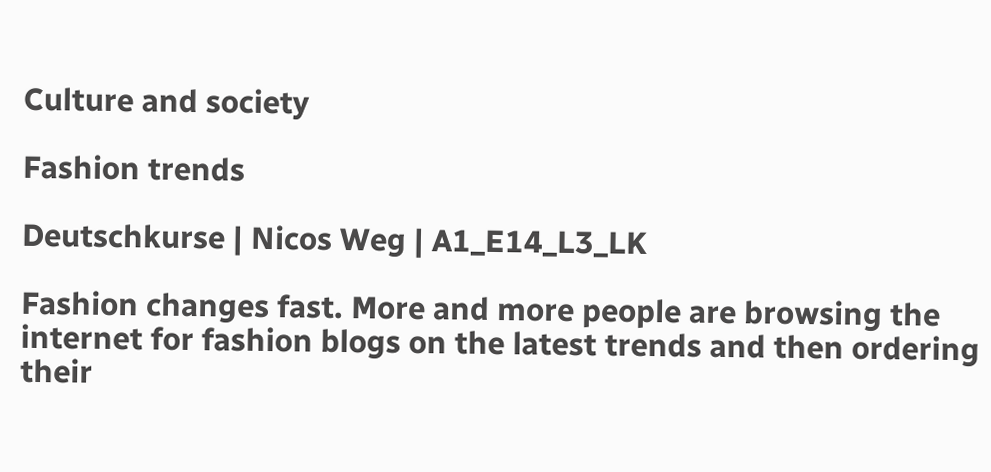Culture and society

Fashion trends

Deutschkurse | Nicos Weg | A1_E14_L3_LK

Fashion changes fast. More and more people are browsing the internet for fashion blogs on the latest trends and then ordering their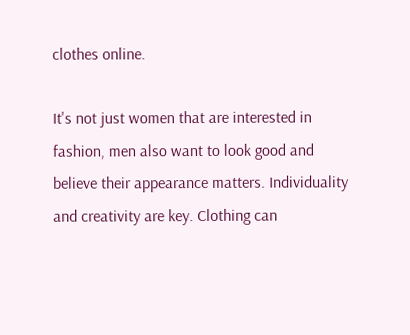clothes online.

It's not just women that are interested in fashion, men also want to look good and believe their appearance matters. Individuality and creativity are key. Clothing can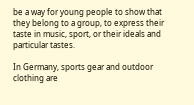be a way for young people to show that they belong to a group, to express their taste in music, sport, or their ideals and particular tastes.

In Germany, sports gear and outdoor clothing are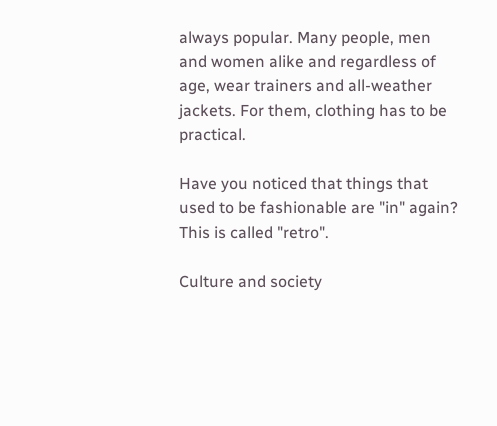always popular. Many people, men and women alike and regardless of age, wear trainers and all-weather jackets. For them, clothing has to be practical.

Have you noticed that things that used to be fashionable are "in" again? This is called "retro".

Culture and society